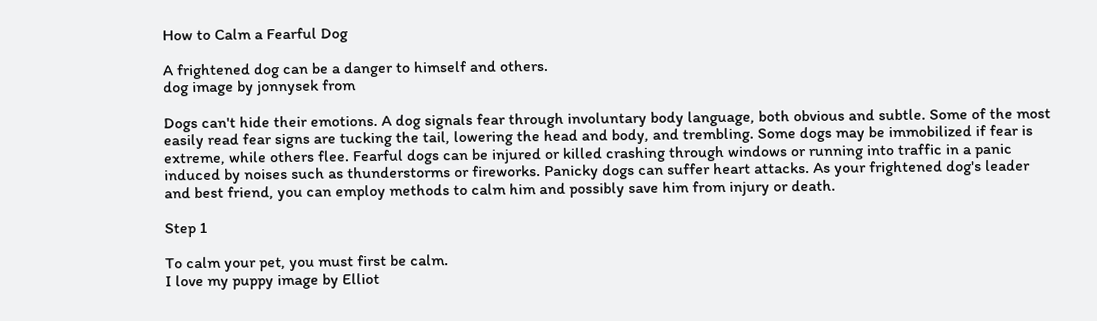How to Calm a Fearful Dog

A frightened dog can be a danger to himself and others.
dog image by jonnysek from

Dogs can't hide their emotions. A dog signals fear through involuntary body language, both obvious and subtle. Some of the most easily read fear signs are tucking the tail, lowering the head and body, and trembling. Some dogs may be immobilized if fear is extreme, while others flee. Fearful dogs can be injured or killed crashing through windows or running into traffic in a panic induced by noises such as thunderstorms or fireworks. Panicky dogs can suffer heart attacks. As your frightened dog's leader and best friend, you can employ methods to calm him and possibly save him from injury or death.

Step 1

To calm your pet, you must first be calm.
I love my puppy image by Elliot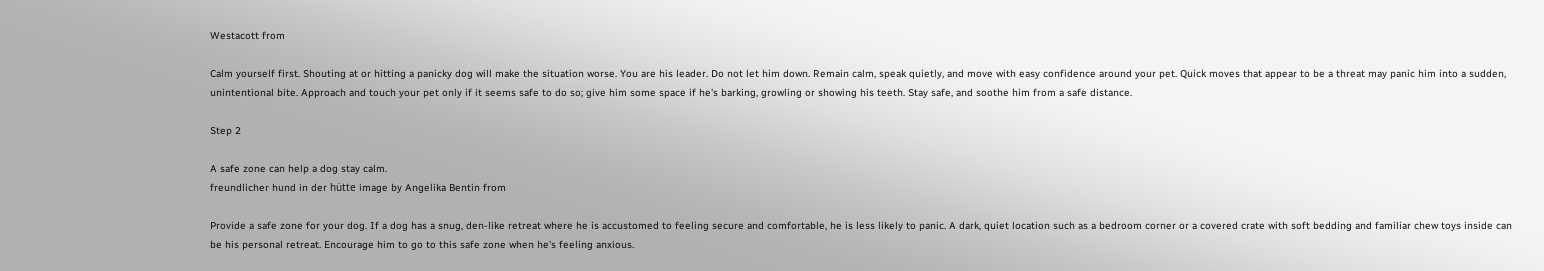Westacott from

Calm yourself first. Shouting at or hitting a panicky dog will make the situation worse. You are his leader. Do not let him down. Remain calm, speak quietly, and move with easy confidence around your pet. Quick moves that appear to be a threat may panic him into a sudden, unintentional bite. Approach and touch your pet only if it seems safe to do so; give him some space if he's barking, growling or showing his teeth. Stay safe, and soothe him from a safe distance.

Step 2

A safe zone can help a dog stay calm.
freundlicher hund in der hütte image by Angelika Bentin from

Provide a safe zone for your dog. If a dog has a snug, den-like retreat where he is accustomed to feeling secure and comfortable, he is less likely to panic. A dark, quiet location such as a bedroom corner or a covered crate with soft bedding and familiar chew toys inside can be his personal retreat. Encourage him to go to this safe zone when he's feeling anxious.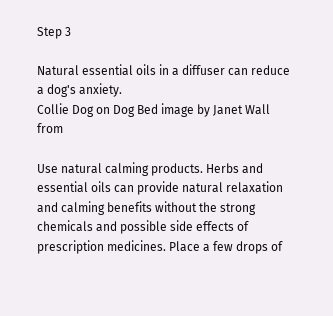Step 3

Natural essential oils in a diffuser can reduce a dog's anxiety.
Collie Dog on Dog Bed image by Janet Wall from

Use natural calming products. Herbs and essential oils can provide natural relaxation and calming benefits without the strong chemicals and possible side effects of prescription medicines. Place a few drops of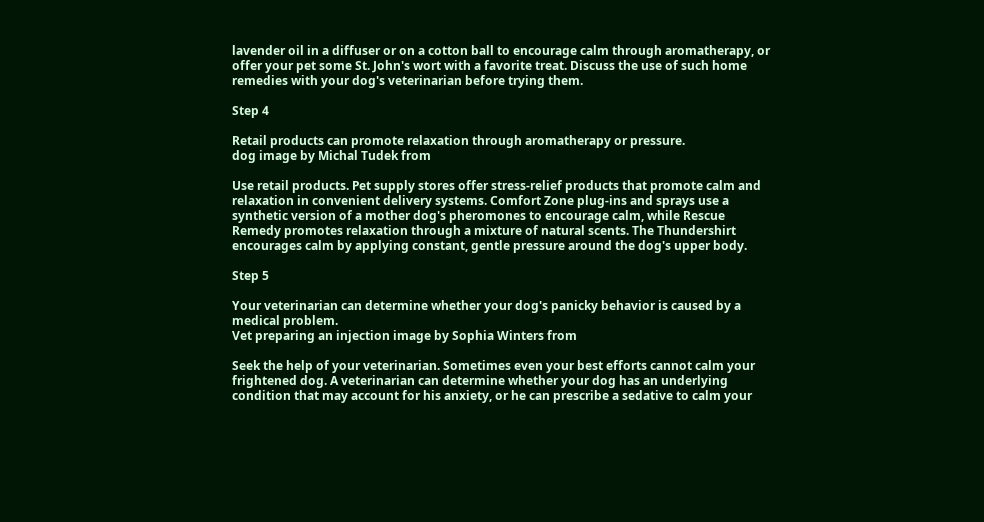lavender oil in a diffuser or on a cotton ball to encourage calm through aromatherapy, or offer your pet some St. John's wort with a favorite treat. Discuss the use of such home remedies with your dog's veterinarian before trying them.

Step 4

Retail products can promote relaxation through aromatherapy or pressure.
dog image by Michal Tudek from

Use retail products. Pet supply stores offer stress-relief products that promote calm and relaxation in convenient delivery systems. Comfort Zone plug-ins and sprays use a synthetic version of a mother dog's pheromones to encourage calm, while Rescue Remedy promotes relaxation through a mixture of natural scents. The Thundershirt encourages calm by applying constant, gentle pressure around the dog's upper body.

Step 5

Your veterinarian can determine whether your dog's panicky behavior is caused by a medical problem.
Vet preparing an injection image by Sophia Winters from

Seek the help of your veterinarian. Sometimes even your best efforts cannot calm your frightened dog. A veterinarian can determine whether your dog has an underlying condition that may account for his anxiety, or he can prescribe a sedative to calm your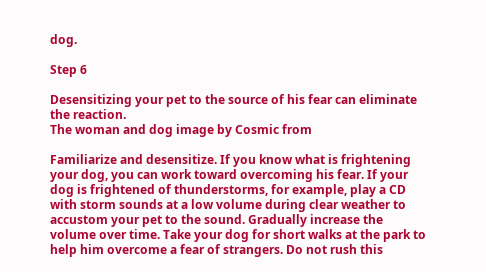dog.

Step 6

Desensitizing your pet to the source of his fear can eliminate the reaction.
The woman and dog image by Cosmic from

Familiarize and desensitize. If you know what is frightening your dog, you can work toward overcoming his fear. If your dog is frightened of thunderstorms, for example, play a CD with storm sounds at a low volume during clear weather to accustom your pet to the sound. Gradually increase the volume over time. Take your dog for short walks at the park to help him overcome a fear of strangers. Do not rush this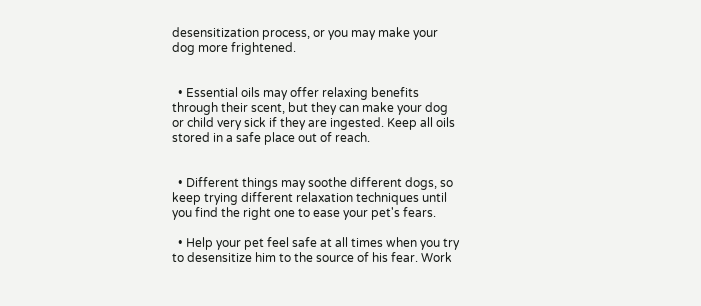desensitization process, or you may make your dog more frightened.


  • Essential oils may offer relaxing benefits through their scent, but they can make your dog or child very sick if they are ingested. Keep all oils stored in a safe place out of reach.


  • Different things may soothe different dogs, so keep trying different relaxation techniques until you find the right one to ease your pet's fears.

  • Help your pet feel safe at all times when you try to desensitize him to the source of his fear. Work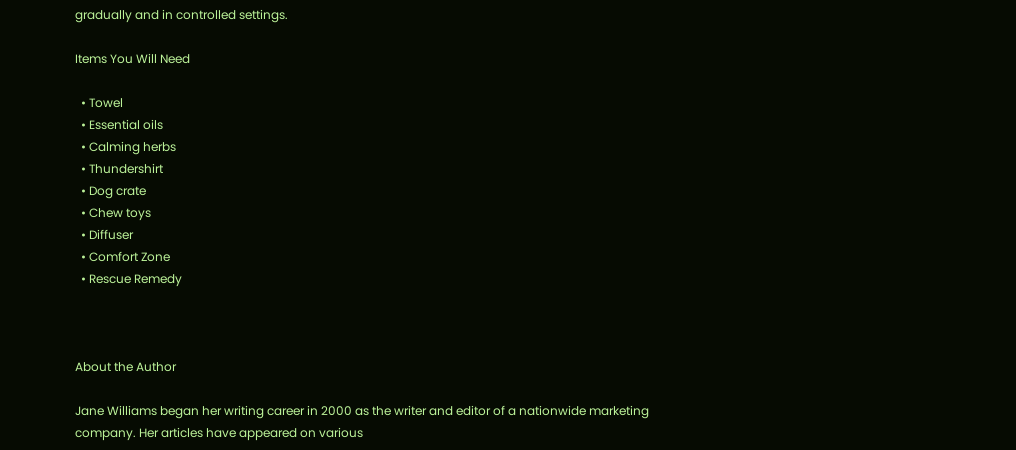gradually and in controlled settings.

Items You Will Need

  • Towel
  • Essential oils
  • Calming herbs
  • Thundershirt
  • Dog crate
  • Chew toys
  • Diffuser
  • Comfort Zone
  • Rescue Remedy



About the Author

Jane Williams began her writing career in 2000 as the writer and editor of a nationwide marketing company. Her articles have appeared on various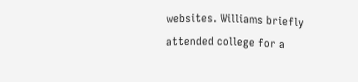websites. Williams briefly attended college for a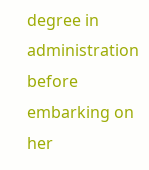degree in administration before embarking on her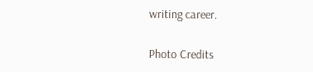writing career.

Photo Credits